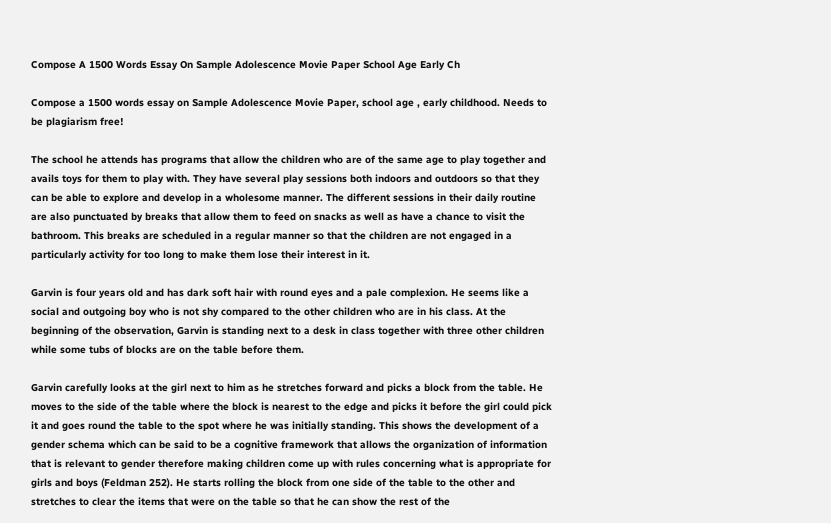Compose A 1500 Words Essay On Sample Adolescence Movie Paper School Age Early Ch

Compose a 1500 words essay on Sample Adolescence Movie Paper, school age , early childhood. Needs to be plagiarism free!

The school he attends has programs that allow the children who are of the same age to play together and avails toys for them to play with. They have several play sessions both indoors and outdoors so that they can be able to explore and develop in a wholesome manner. The different sessions in their daily routine are also punctuated by breaks that allow them to feed on snacks as well as have a chance to visit the bathroom. This breaks are scheduled in a regular manner so that the children are not engaged in a particularly activity for too long to make them lose their interest in it.

Garvin is four years old and has dark soft hair with round eyes and a pale complexion. He seems like a social and outgoing boy who is not shy compared to the other children who are in his class. At the beginning of the observation, Garvin is standing next to a desk in class together with three other children while some tubs of blocks are on the table before them.

Garvin carefully looks at the girl next to him as he stretches forward and picks a block from the table. He moves to the side of the table where the block is nearest to the edge and picks it before the girl could pick it and goes round the table to the spot where he was initially standing. This shows the development of a gender schema which can be said to be a cognitive framework that allows the organization of information that is relevant to gender therefore making children come up with rules concerning what is appropriate for girls and boys (Feldman 252). He starts rolling the block from one side of the table to the other and stretches to clear the items that were on the table so that he can show the rest of the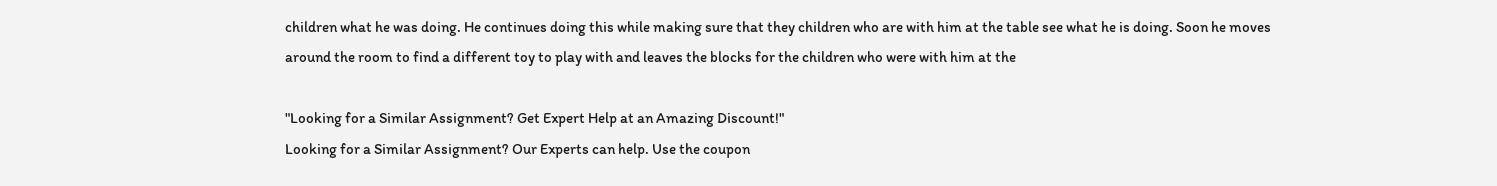children what he was doing. He continues doing this while making sure that they children who are with him at the table see what he is doing. Soon he moves around the room to find a different toy to play with and leaves the blocks for the children who were with him at the

"Looking for a Similar Assignment? Get Expert Help at an Amazing Discount!"
Looking for a Similar Assignment? Our Experts can help. Use the coupon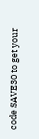code SAVE30 to get your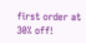first order at 30% off!